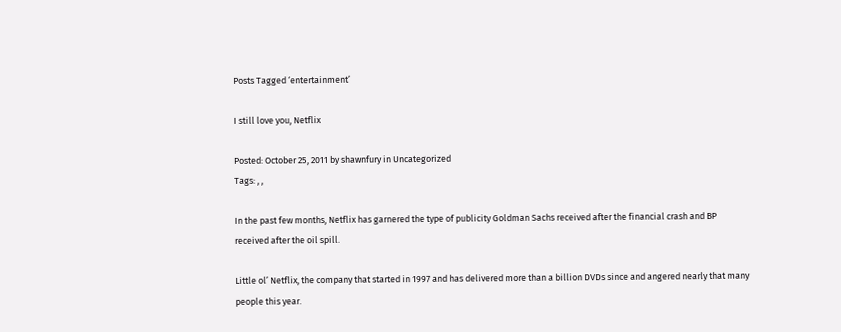Posts Tagged ‘entertainment’

I still love you, Netflix

Posted: October 25, 2011 by shawnfury in Uncategorized
Tags: , ,

In the past few months, Netflix has garnered the type of publicity Goldman Sachs received after the financial crash and BP received after the oil spill.

Little ol’ Netflix, the company that started in 1997 and has delivered more than a billion DVDs since and angered nearly that many people this year.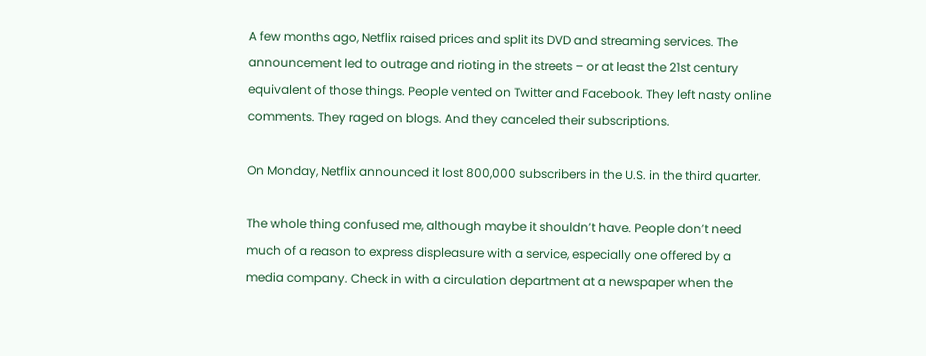A few months ago, Netflix raised prices and split its DVD and streaming services. The announcement led to outrage and rioting in the streets – or at least the 21st century equivalent of those things. People vented on Twitter and Facebook. They left nasty online comments. They raged on blogs. And they canceled their subscriptions.

On Monday, Netflix announced it lost 800,000 subscribers in the U.S. in the third quarter.

The whole thing confused me, although maybe it shouldn’t have. People don’t need much of a reason to express displeasure with a service, especially one offered by a media company. Check in with a circulation department at a newspaper when the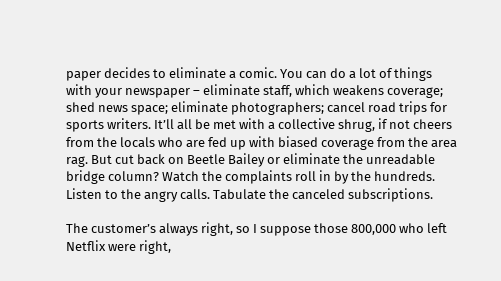paper decides to eliminate a comic. You can do a lot of things with your newspaper – eliminate staff, which weakens coverage; shed news space; eliminate photographers; cancel road trips for sports writers. It’ll all be met with a collective shrug, if not cheers from the locals who are fed up with biased coverage from the area rag. But cut back on Beetle Bailey or eliminate the unreadable bridge column? Watch the complaints roll in by the hundreds. Listen to the angry calls. Tabulate the canceled subscriptions.

The customer’s always right, so I suppose those 800,000 who left Netflix were right,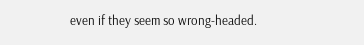even if they seem so wrong-headed.